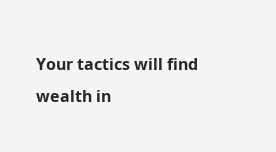Your tactics will find wealth in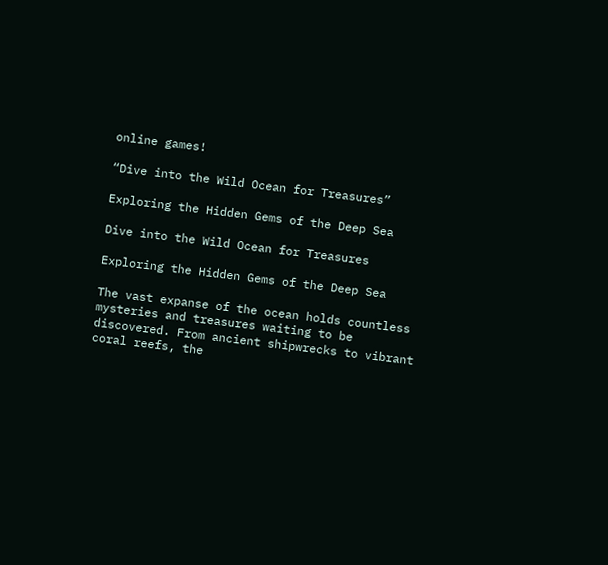online games!

“Dive into the Wild Ocean for Treasures”

Exploring the Hidden Gems of the Deep Sea

Dive into the Wild Ocean for Treasures

Exploring the Hidden Gems of the Deep Sea

The vast expanse of the ocean holds countless mysteries and treasures waiting to be discovered. From ancient shipwrecks to vibrant coral reefs, the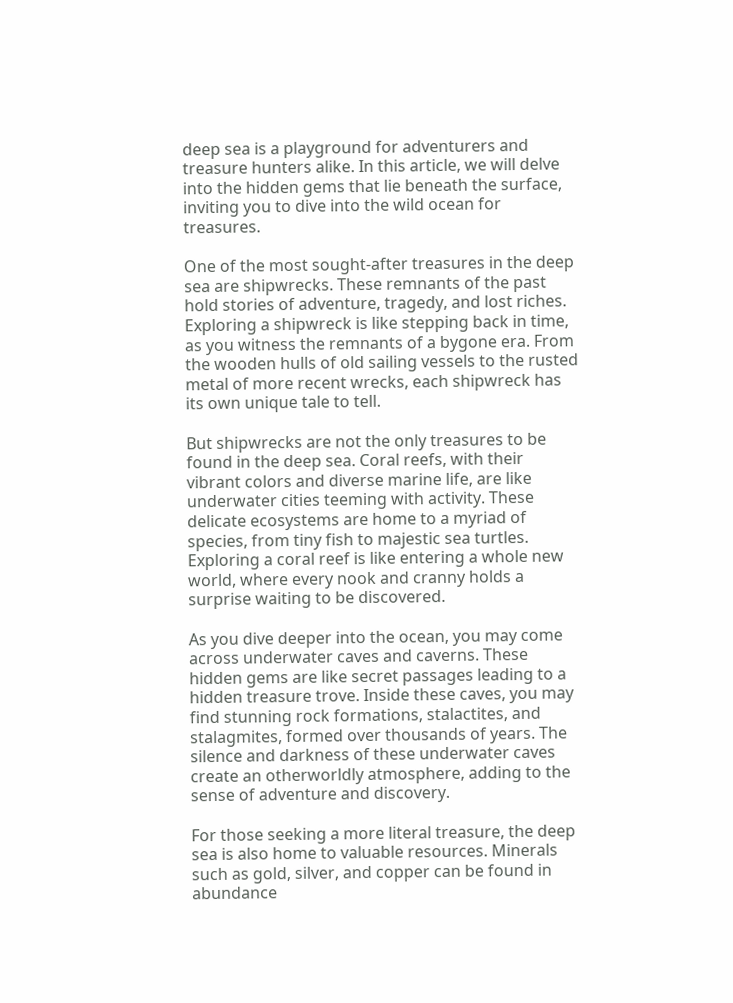deep sea is a playground for adventurers and treasure hunters alike. In this article, we will delve into the hidden gems that lie beneath the surface, inviting you to dive into the wild ocean for treasures.

One of the most sought-after treasures in the deep sea are shipwrecks. These remnants of the past hold stories of adventure, tragedy, and lost riches. Exploring a shipwreck is like stepping back in time, as you witness the remnants of a bygone era. From the wooden hulls of old sailing vessels to the rusted metal of more recent wrecks, each shipwreck has its own unique tale to tell.

But shipwrecks are not the only treasures to be found in the deep sea. Coral reefs, with their vibrant colors and diverse marine life, are like underwater cities teeming with activity. These delicate ecosystems are home to a myriad of species, from tiny fish to majestic sea turtles. Exploring a coral reef is like entering a whole new world, where every nook and cranny holds a surprise waiting to be discovered.

As you dive deeper into the ocean, you may come across underwater caves and caverns. These hidden gems are like secret passages leading to a hidden treasure trove. Inside these caves, you may find stunning rock formations, stalactites, and stalagmites, formed over thousands of years. The silence and darkness of these underwater caves create an otherworldly atmosphere, adding to the sense of adventure and discovery.

For those seeking a more literal treasure, the deep sea is also home to valuable resources. Minerals such as gold, silver, and copper can be found in abundance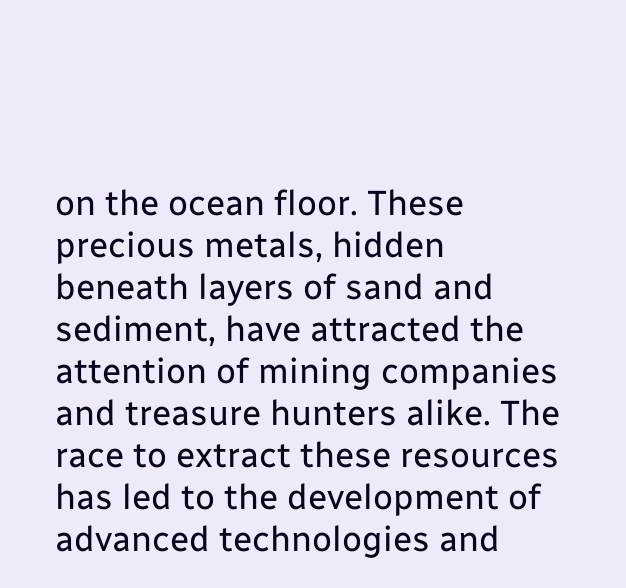on the ocean floor. These precious metals, hidden beneath layers of sand and sediment, have attracted the attention of mining companies and treasure hunters alike. The race to extract these resources has led to the development of advanced technologies and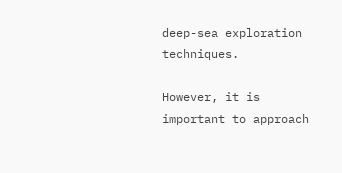deep-sea exploration techniques.

However, it is important to approach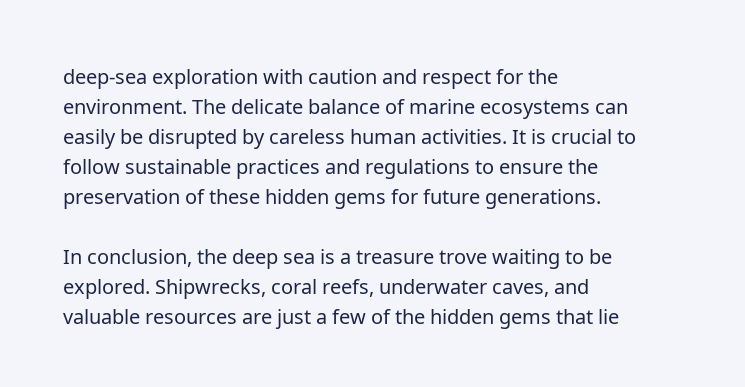deep-sea exploration with caution and respect for the environment. The delicate balance of marine ecosystems can easily be disrupted by careless human activities. It is crucial to follow sustainable practices and regulations to ensure the preservation of these hidden gems for future generations.

In conclusion, the deep sea is a treasure trove waiting to be explored. Shipwrecks, coral reefs, underwater caves, and valuable resources are just a few of the hidden gems that lie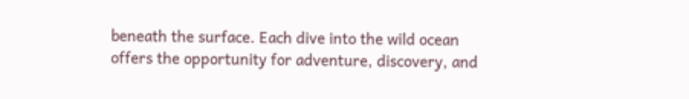beneath the surface. Each dive into the wild ocean offers the opportunity for adventure, discovery, and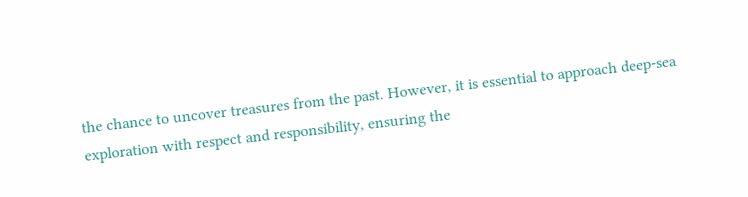the chance to uncover treasures from the past. However, it is essential to approach deep-sea exploration with respect and responsibility, ensuring the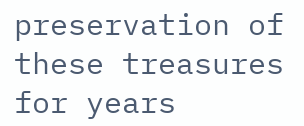preservation of these treasures for years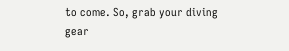to come. So, grab your diving gear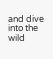and dive into the wild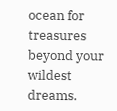ocean for treasures beyond your wildest dreams.